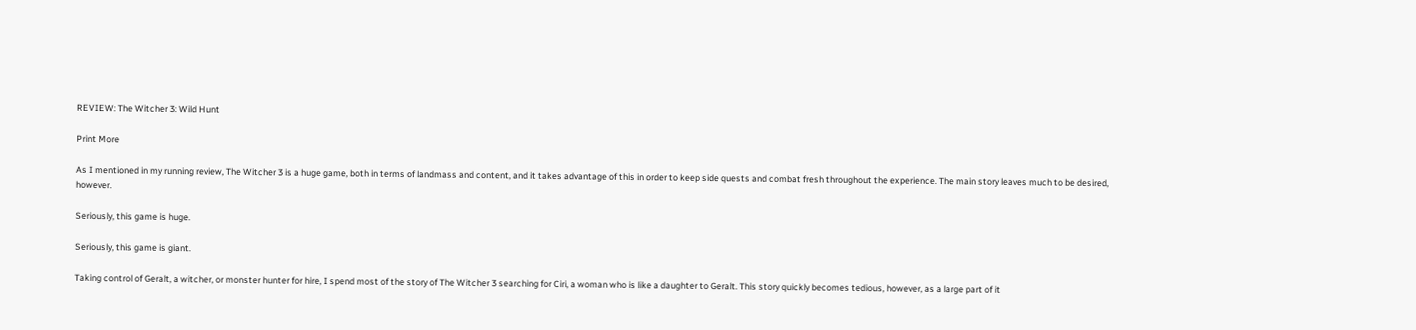REVIEW: The Witcher 3: Wild Hunt

Print More

As I mentioned in my running review, The Witcher 3 is a huge game, both in terms of landmass and content, and it takes advantage of this in order to keep side quests and combat fresh throughout the experience. The main story leaves much to be desired, however.

Seriously, this game is huge.

Seriously, this game is giant.

Taking control of Geralt, a witcher, or monster hunter for hire, I spend most of the story of The Witcher 3 searching for Ciri, a woman who is like a daughter to Geralt. This story quickly becomes tedious, however, as a large part of it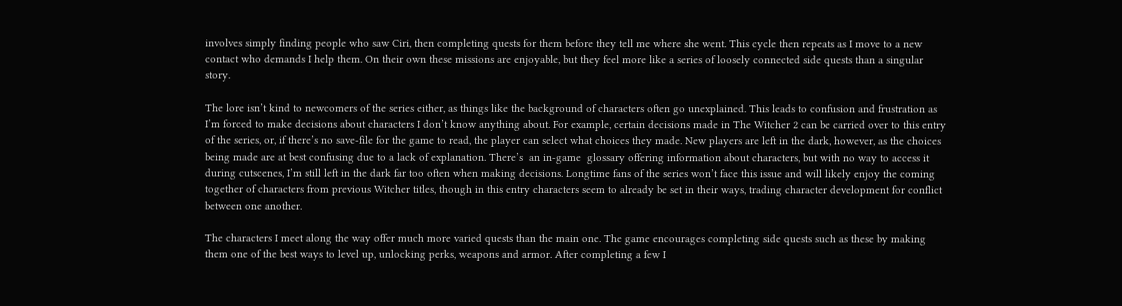involves simply finding people who saw Ciri, then completing quests for them before they tell me where she went. This cycle then repeats as I move to a new contact who demands I help them. On their own these missions are enjoyable, but they feel more like a series of loosely connected side quests than a singular story.

The lore isn’t kind to newcomers of the series either, as things like the background of characters often go unexplained. This leads to confusion and frustration as I’m forced to make decisions about characters I don’t know anything about. For example, certain decisions made in The Witcher 2 can be carried over to this entry of the series, or, if there’s no save-file for the game to read, the player can select what choices they made. New players are left in the dark, however, as the choices being made are at best confusing due to a lack of explanation. There’s  an in-game  glossary offering information about characters, but with no way to access it during cutscenes, I’m still left in the dark far too often when making decisions. Longtime fans of the series won’t face this issue and will likely enjoy the coming together of characters from previous Witcher titles, though in this entry characters seem to already be set in their ways, trading character development for conflict between one another.

The characters I meet along the way offer much more varied quests than the main one. The game encourages completing side quests such as these by making them one of the best ways to level up, unlocking perks, weapons and armor. After completing a few I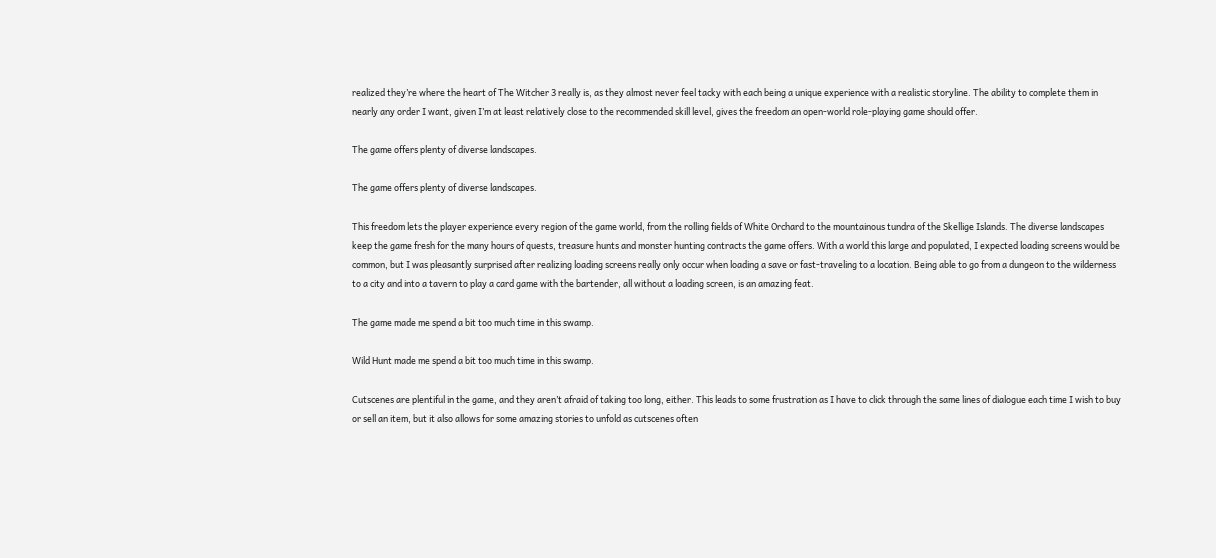realized they’re where the heart of The Witcher 3 really is, as they almost never feel tacky with each being a unique experience with a realistic storyline. The ability to complete them in nearly any order I want, given I’m at least relatively close to the recommended skill level, gives the freedom an open-world role-playing game should offer.

The game offers plenty of diverse landscapes.

The game offers plenty of diverse landscapes.

This freedom lets the player experience every region of the game world, from the rolling fields of White Orchard to the mountainous tundra of the Skellige Islands. The diverse landscapes keep the game fresh for the many hours of quests, treasure hunts and monster hunting contracts the game offers. With a world this large and populated, I expected loading screens would be common, but I was pleasantly surprised after realizing loading screens really only occur when loading a save or fast-traveling to a location. Being able to go from a dungeon to the wilderness to a city and into a tavern to play a card game with the bartender, all without a loading screen, is an amazing feat.

The game made me spend a bit too much time in this swamp.

Wild Hunt made me spend a bit too much time in this swamp.

Cutscenes are plentiful in the game, and they aren’t afraid of taking too long, either. This leads to some frustration as I have to click through the same lines of dialogue each time I wish to buy or sell an item, but it also allows for some amazing stories to unfold as cutscenes often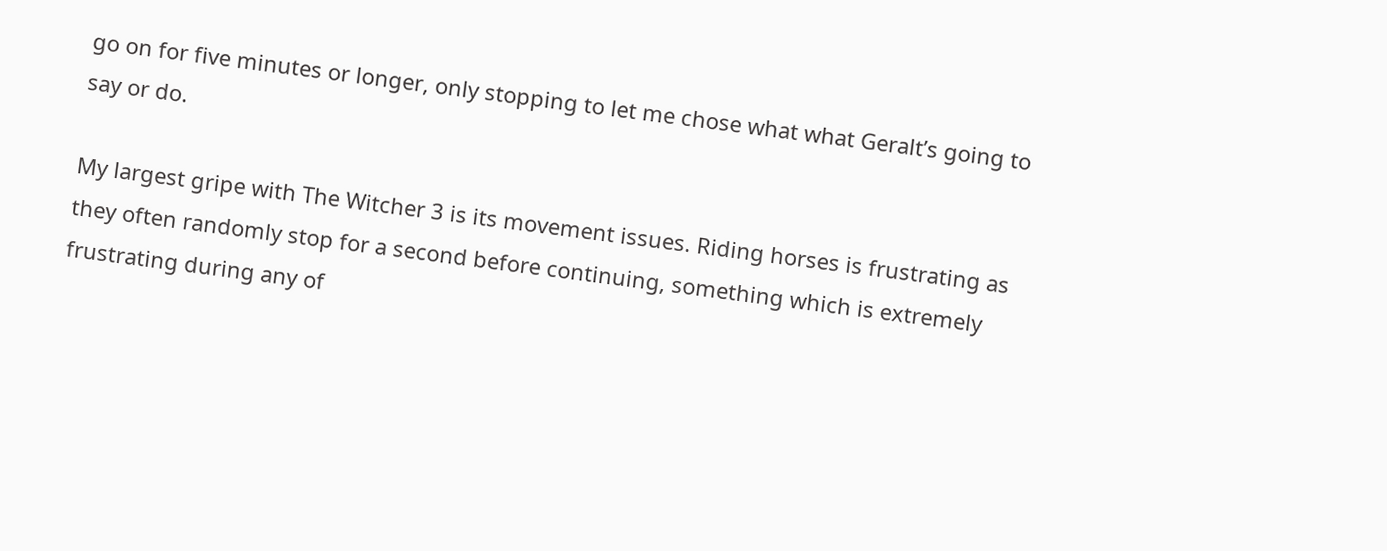go on for five minutes or longer, only stopping to let me chose what what Geralt’s going to say or do.

My largest gripe with The Witcher 3 is its movement issues. Riding horses is frustrating as they often randomly stop for a second before continuing, something which is extremely frustrating during any of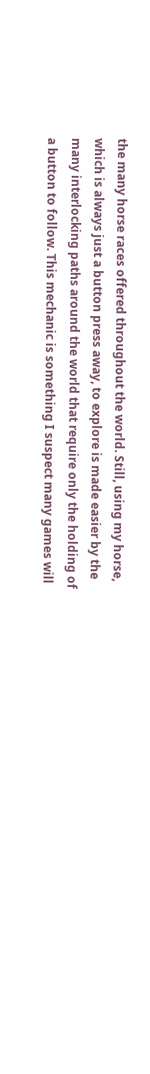the many horse races offered throughout the world. Still, using my horse, which is always just a button press away, to explore is made easier by the many interlocking paths around the world that require only the holding of a button to follow. This mechanic is something I suspect many games will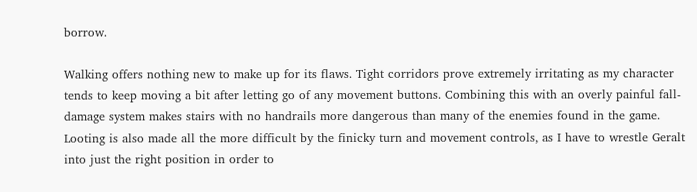borrow.

Walking offers nothing new to make up for its flaws. Tight corridors prove extremely irritating as my character tends to keep moving a bit after letting go of any movement buttons. Combining this with an overly painful fall-damage system makes stairs with no handrails more dangerous than many of the enemies found in the game. Looting is also made all the more difficult by the finicky turn and movement controls, as I have to wrestle Geralt into just the right position in order to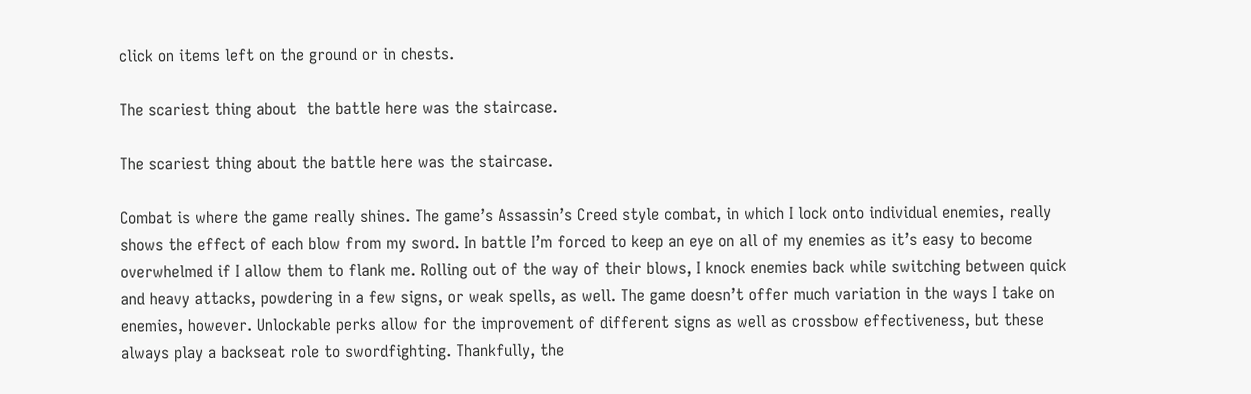click on items left on the ground or in chests.

The scariest thing about  the battle here was the staircase.

The scariest thing about the battle here was the staircase.

Combat is where the game really shines. The game’s Assassin’s Creed style combat, in which I lock onto individual enemies, really shows the effect of each blow from my sword. In battle I’m forced to keep an eye on all of my enemies as it’s easy to become overwhelmed if I allow them to flank me. Rolling out of the way of their blows, I knock enemies back while switching between quick and heavy attacks, powdering in a few signs, or weak spells, as well. The game doesn’t offer much variation in the ways I take on enemies, however. Unlockable perks allow for the improvement of different signs as well as crossbow effectiveness, but these always play a backseat role to swordfighting. Thankfully, the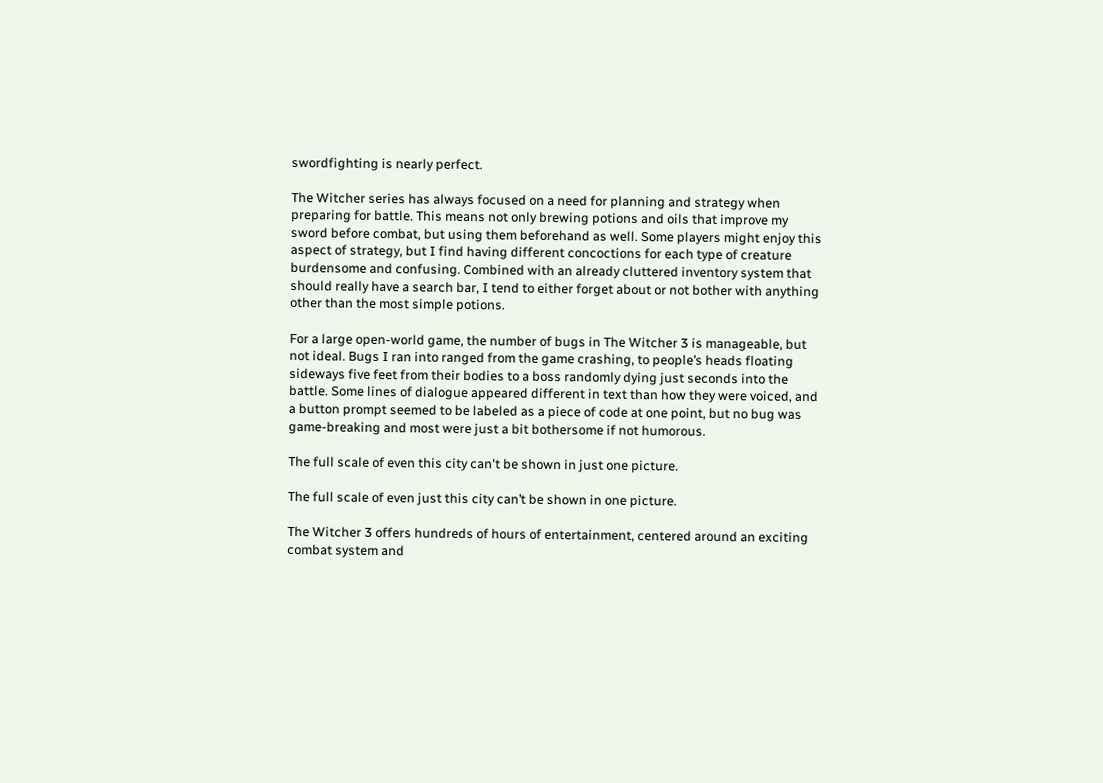swordfighting is nearly perfect.

The Witcher series has always focused on a need for planning and strategy when preparing for battle. This means not only brewing potions and oils that improve my sword before combat, but using them beforehand as well. Some players might enjoy this aspect of strategy, but I find having different concoctions for each type of creature burdensome and confusing. Combined with an already cluttered inventory system that should really have a search bar, I tend to either forget about or not bother with anything other than the most simple potions.

For a large open-world game, the number of bugs in The Witcher 3 is manageable, but not ideal. Bugs I ran into ranged from the game crashing, to people’s heads floating sideways five feet from their bodies to a boss randomly dying just seconds into the battle. Some lines of dialogue appeared different in text than how they were voiced, and a button prompt seemed to be labeled as a piece of code at one point, but no bug was game-breaking and most were just a bit bothersome if not humorous.

The full scale of even this city can't be shown in just one picture.

The full scale of even just this city can’t be shown in one picture.

The Witcher 3 offers hundreds of hours of entertainment, centered around an exciting combat system and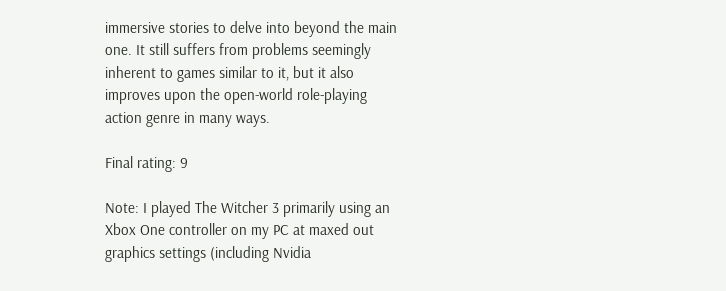immersive stories to delve into beyond the main one. It still suffers from problems seemingly inherent to games similar to it, but it also improves upon the open-world role-playing action genre in many ways.

Final rating: 9

Note: I played The Witcher 3 primarily using an Xbox One controller on my PC at maxed out graphics settings (including Nvidia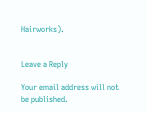Hairworks).


Leave a Reply

Your email address will not be published.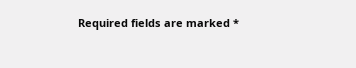Required fields are marked *